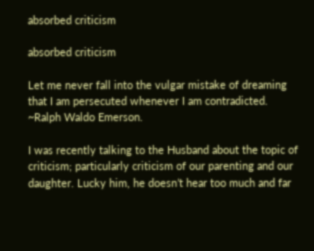absorbed criticism

absorbed criticism

Let me never fall into the vulgar mistake of dreaming that I am persecuted whenever I am contradicted.
~Ralph Waldo Emerson.

I was recently talking to the Husband about the topic of criticism; particularly criticism of our parenting and our daughter. Lucky him, he doesn’t hear too much and far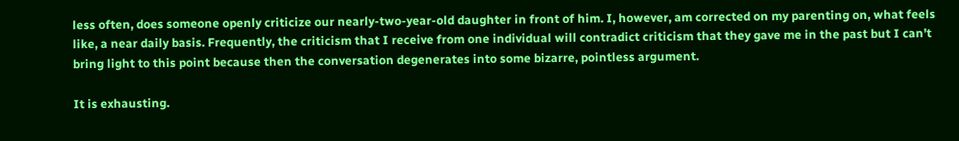less often, does someone openly criticize our nearly-two-year-old daughter in front of him. I, however, am corrected on my parenting on, what feels like, a near daily basis. Frequently, the criticism that I receive from one individual will contradict criticism that they gave me in the past but I can’t bring light to this point because then the conversation degenerates into some bizarre, pointless argument.

It is exhausting.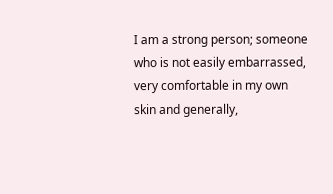I am a strong person; someone who is not easily embarrassed, very comfortable in my own skin and generally,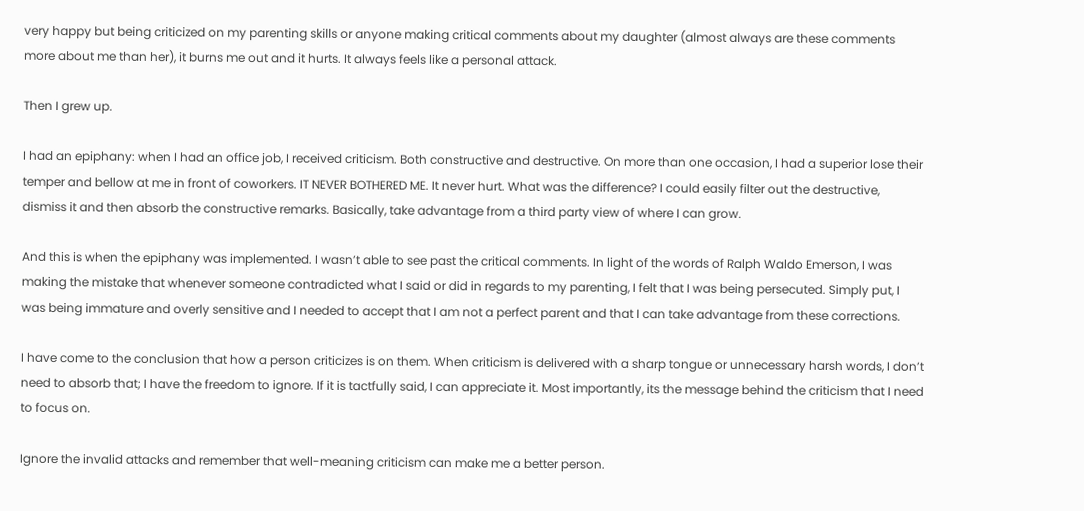very happy but being criticized on my parenting skills or anyone making critical comments about my daughter (almost always are these comments more about me than her), it burns me out and it hurts. It always feels like a personal attack.

Then I grew up.

I had an epiphany: when I had an office job, I received criticism. Both constructive and destructive. On more than one occasion, I had a superior lose their temper and bellow at me in front of coworkers. IT NEVER BOTHERED ME. It never hurt. What was the difference? I could easily filter out the destructive, dismiss it and then absorb the constructive remarks. Basically, take advantage from a third party view of where I can grow.

And this is when the epiphany was implemented. I wasn’t able to see past the critical comments. In light of the words of Ralph Waldo Emerson, I was making the mistake that whenever someone contradicted what I said or did in regards to my parenting, I felt that I was being persecuted. Simply put, I was being immature and overly sensitive and I needed to accept that I am not a perfect parent and that I can take advantage from these corrections.

I have come to the conclusion that how a person criticizes is on them. When criticism is delivered with a sharp tongue or unnecessary harsh words, I don’t need to absorb that; I have the freedom to ignore. If it is tactfully said, I can appreciate it. Most importantly, its the message behind the criticism that I need to focus on.

Ignore the invalid attacks and remember that well-meaning criticism can make me a better person.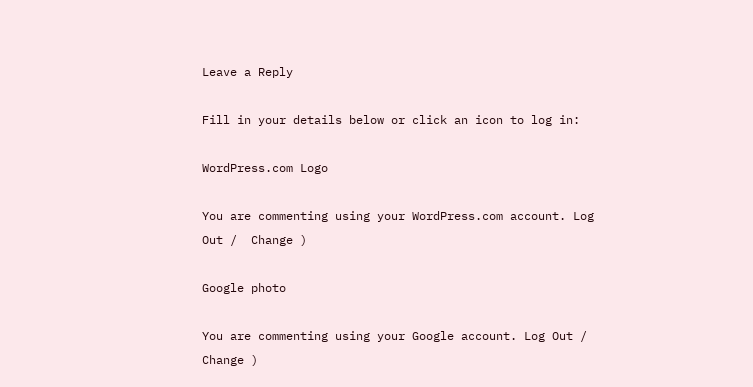Leave a Reply

Fill in your details below or click an icon to log in:

WordPress.com Logo

You are commenting using your WordPress.com account. Log Out /  Change )

Google photo

You are commenting using your Google account. Log Out /  Change )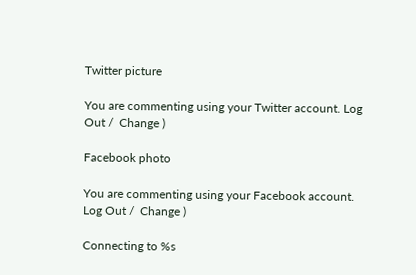Twitter picture

You are commenting using your Twitter account. Log Out /  Change )

Facebook photo

You are commenting using your Facebook account. Log Out /  Change )

Connecting to %s